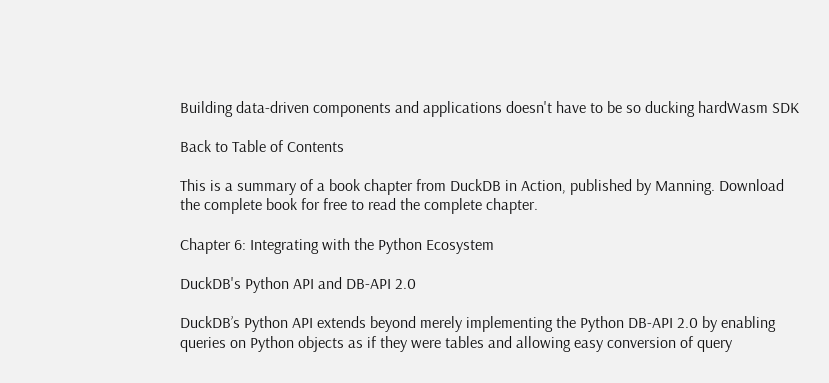Building data-driven components and applications doesn't have to be so ducking hardWasm SDK

Back to Table of Contents

This is a summary of a book chapter from DuckDB in Action, published by Manning. Download the complete book for free to read the complete chapter.

Chapter 6: Integrating with the Python Ecosystem

DuckDB's Python API and DB-API 2.0

DuckDB’s Python API extends beyond merely implementing the Python DB-API 2.0 by enabling queries on Python objects as if they were tables and allowing easy conversion of query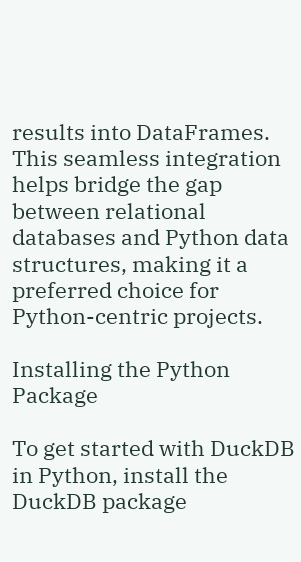results into DataFrames. This seamless integration helps bridge the gap between relational databases and Python data structures, making it a preferred choice for Python-centric projects.

Installing the Python Package

To get started with DuckDB in Python, install the DuckDB package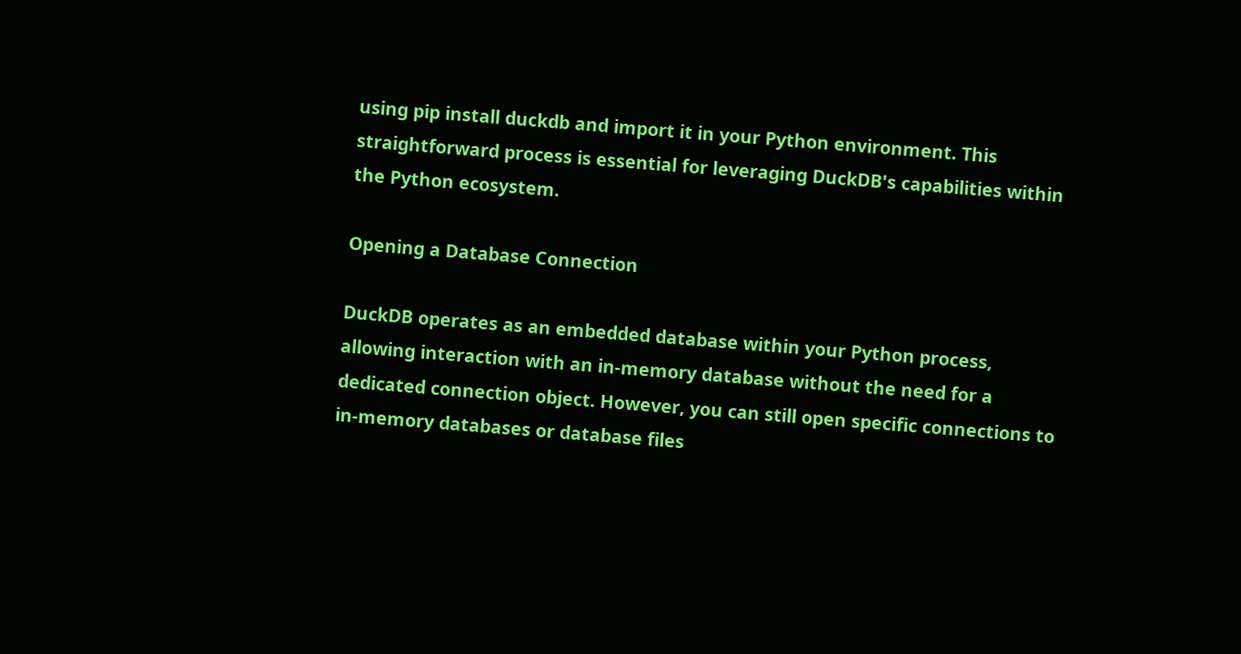using pip install duckdb and import it in your Python environment. This straightforward process is essential for leveraging DuckDB's capabilities within the Python ecosystem.

Opening a Database Connection

DuckDB operates as an embedded database within your Python process, allowing interaction with an in-memory database without the need for a dedicated connection object. However, you can still open specific connections to in-memory databases or database files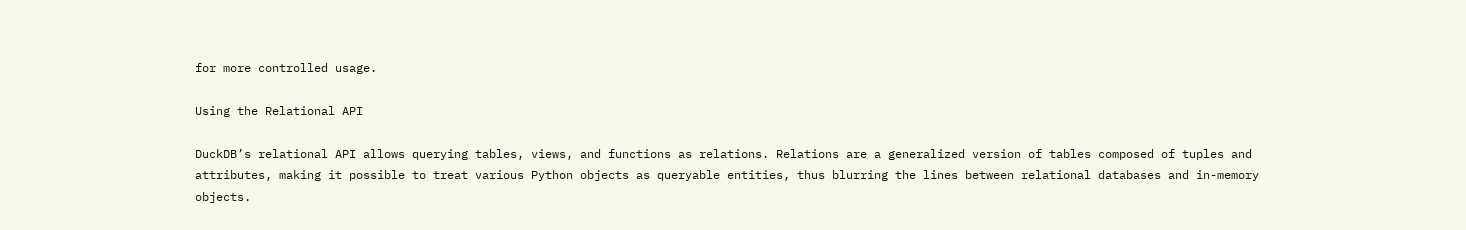for more controlled usage.

Using the Relational API

DuckDB’s relational API allows querying tables, views, and functions as relations. Relations are a generalized version of tables composed of tuples and attributes, making it possible to treat various Python objects as queryable entities, thus blurring the lines between relational databases and in-memory objects.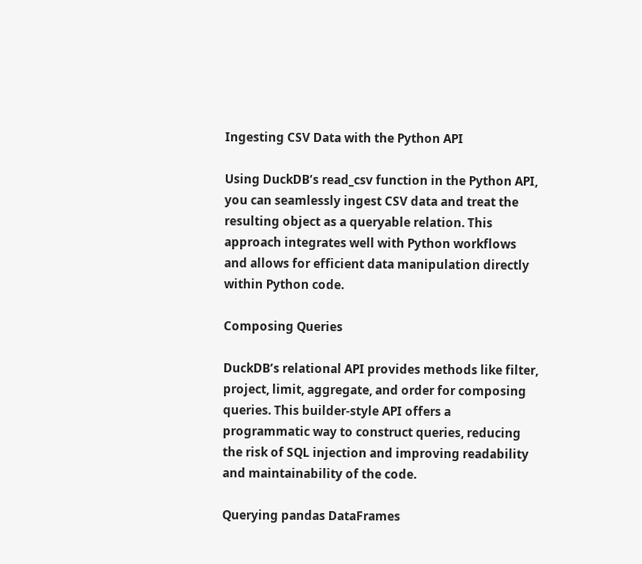Ingesting CSV Data with the Python API

Using DuckDB’s read_csv function in the Python API, you can seamlessly ingest CSV data and treat the resulting object as a queryable relation. This approach integrates well with Python workflows and allows for efficient data manipulation directly within Python code.

Composing Queries

DuckDB’s relational API provides methods like filter, project, limit, aggregate, and order for composing queries. This builder-style API offers a programmatic way to construct queries, reducing the risk of SQL injection and improving readability and maintainability of the code.

Querying pandas DataFrames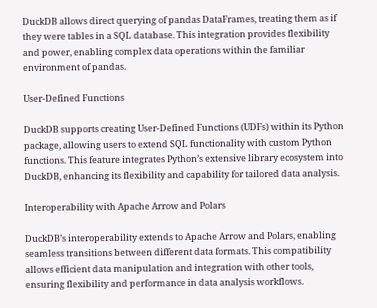DuckDB allows direct querying of pandas DataFrames, treating them as if they were tables in a SQL database. This integration provides flexibility and power, enabling complex data operations within the familiar environment of pandas.

User-Defined Functions

DuckDB supports creating User-Defined Functions (UDFs) within its Python package, allowing users to extend SQL functionality with custom Python functions. This feature integrates Python’s extensive library ecosystem into DuckDB, enhancing its flexibility and capability for tailored data analysis.

Interoperability with Apache Arrow and Polars

DuckDB’s interoperability extends to Apache Arrow and Polars, enabling seamless transitions between different data formats. This compatibility allows efficient data manipulation and integration with other tools, ensuring flexibility and performance in data analysis workflows.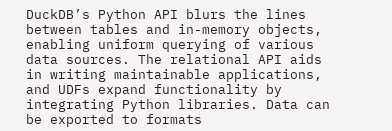DuckDB’s Python API blurs the lines between tables and in-memory objects, enabling uniform querying of various data sources. The relational API aids in writing maintainable applications, and UDFs expand functionality by integrating Python libraries. Data can be exported to formats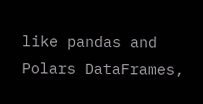like pandas and Polars DataFrames,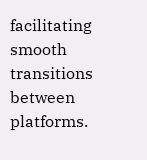facilitating smooth transitions between platforms.